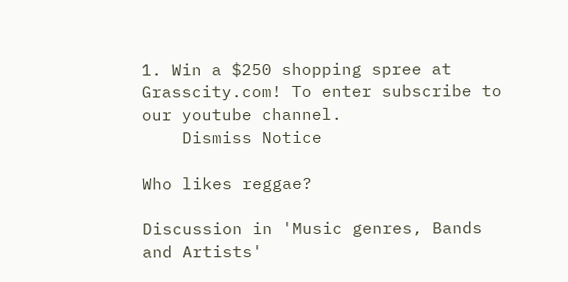1. Win a $250 shopping spree at Grasscity.com! To enter subscribe to our youtube channel.
    Dismiss Notice

Who likes reggae?

Discussion in 'Music genres, Bands and Artists'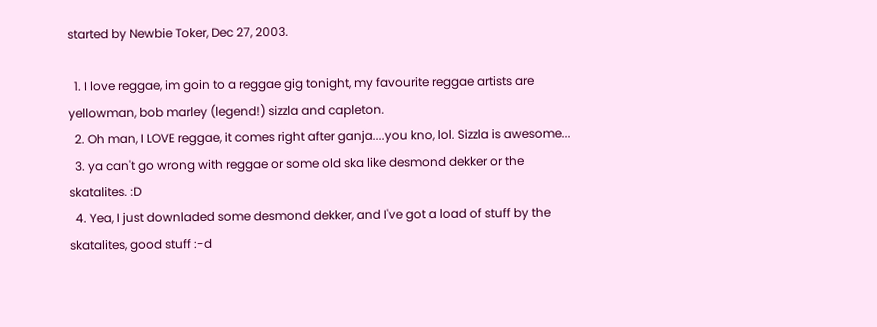started by Newbie Toker, Dec 27, 2003.

  1. I love reggae, im goin to a reggae gig tonight, my favourite reggae artists are yellowman, bob marley (legend!) sizzla and capleton.
  2. Oh man, I LOVE reggae, it comes right after ganja....you kno, lol. Sizzla is awesome...
  3. ya can't go wrong with reggae or some old ska like desmond dekker or the skatalites. :D
  4. Yea, I just downladed some desmond dekker, and I've got a load of stuff by the skatalites, good stuff :-d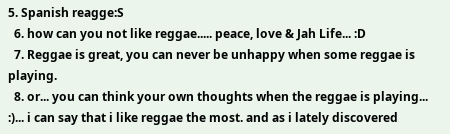5. Spanish reagge:S
  6. how can you not like reggae..... peace, love & Jah Life... :D
  7. Reggae is great, you can never be unhappy when some reggae is playing.
  8. or... you can think your own thoughts when the reggae is playing... :)... i can say that i like reggae the most. and as i lately discovered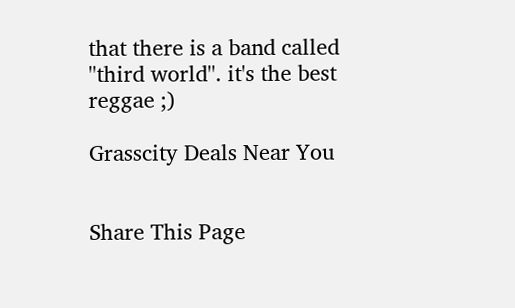that there is a band called ''third world''. it's the best reggae ;)

Grasscity Deals Near You


Share This Page